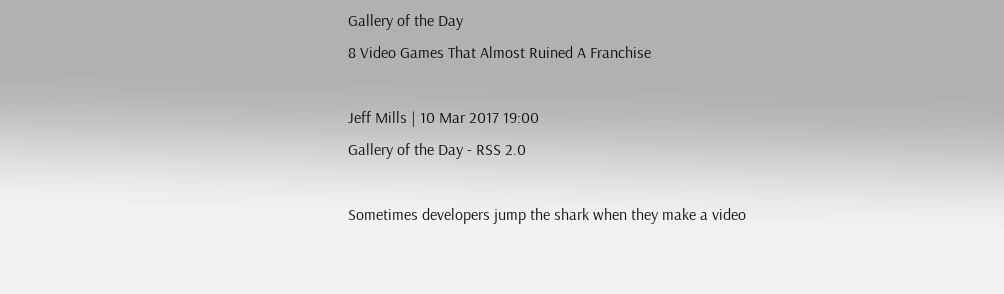Gallery of the Day
8 Video Games That Almost Ruined A Franchise

Jeff Mills | 10 Mar 2017 19:00
Gallery of the Day - RSS 2.0

Sometimes developers jump the shark when they make a video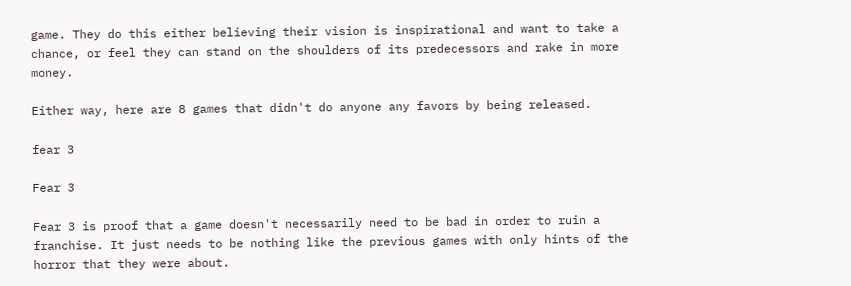game. They do this either believing their vision is inspirational and want to take a chance, or feel they can stand on the shoulders of its predecessors and rake in more money.

Either way, here are 8 games that didn't do anyone any favors by being released.

fear 3

Fear 3

Fear 3 is proof that a game doesn't necessarily need to be bad in order to ruin a franchise. It just needs to be nothing like the previous games with only hints of the horror that they were about.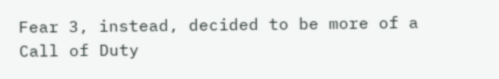Fear 3, instead, decided to be more of a Call of Duty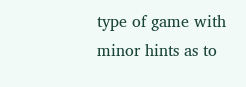type of game with minor hints as to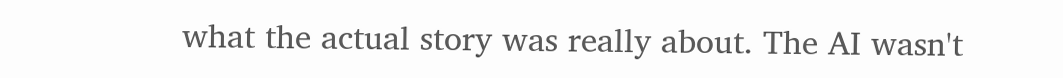what the actual story was really about. The AI wasn't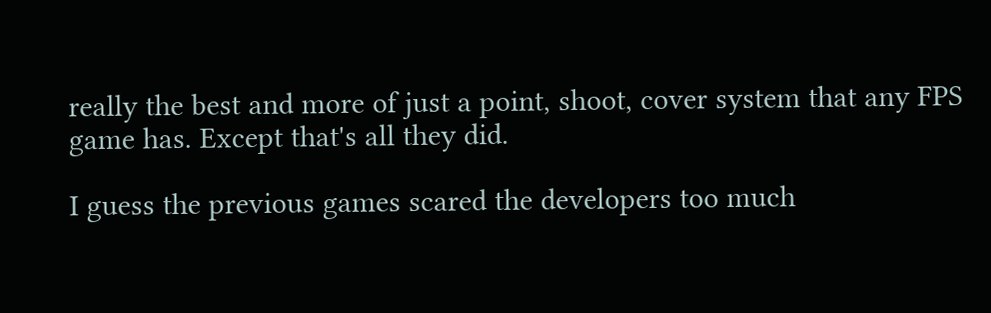really the best and more of just a point, shoot, cover system that any FPS game has. Except that's all they did.

I guess the previous games scared the developers too much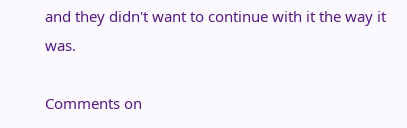and they didn't want to continue with it the way it was.

Comments on